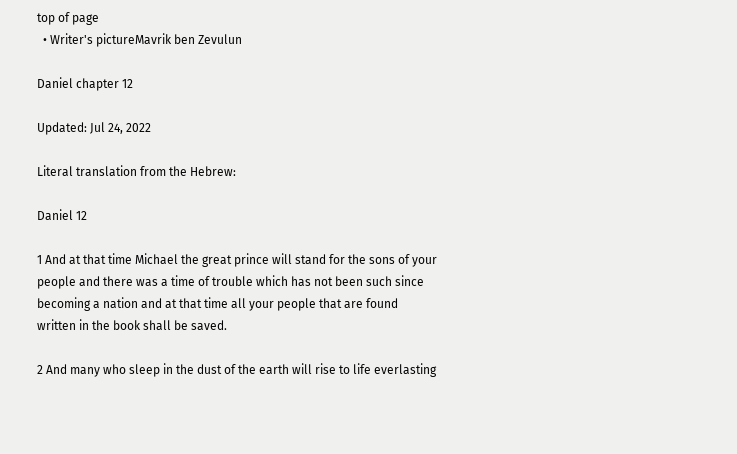top of page
  • Writer's pictureMavrik ben Zevulun

Daniel chapter 12

Updated: Jul 24, 2022

Literal translation from the Hebrew:

Daniel 12

1 And at that time Michael the great prince will stand for the sons of your people and there was a time of trouble which has not been such since becoming a nation and at that time all your people that are found written in the book shall be saved.

2 And many who sleep in the dust of the earth will rise to life everlasting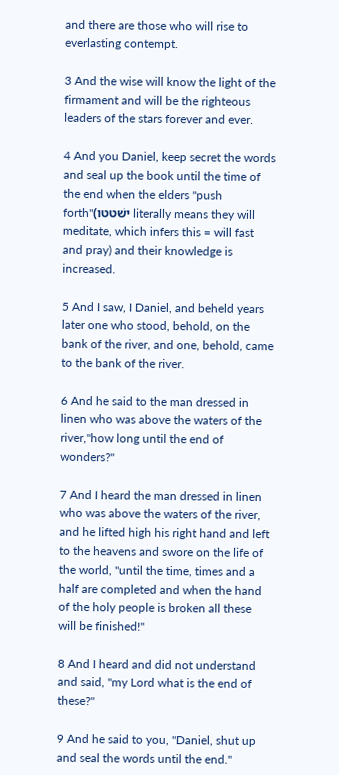and there are those who will rise to everlasting contempt.

3 And the wise will know the light of the firmament and will be the righteous leaders of the stars forever and ever.

4 And you Daniel, keep secret the words and seal up the book until the time of the end when the elders "push forth"(ישׁטטו literally means they will meditate, which infers this = will fast and pray) and their knowledge is increased.

5 And I saw, I Daniel, and beheld years later one who stood, behold, on the bank of the river, and one, behold, came to the bank of the river.

6 And he said to the man dressed in linen who was above the waters of the river,"how long until the end of wonders?"

7 And I heard the man dressed in linen who was above the waters of the river, and he lifted high his right hand and left to the heavens and swore on the life of the world, "until the time, times and a half are completed and when the hand of the holy people is broken all these will be finished!"

8 And I heard and did not understand and said, "my Lord what is the end of these?"

9 And he said to you, "Daniel, shut up and seal the words until the end."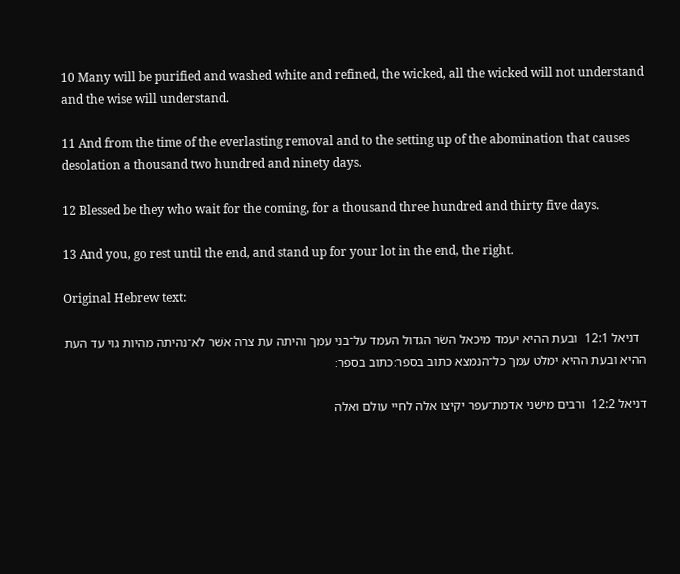10 Many will be purified and washed white and refined, the wicked, all the wicked will not understand and the wise will understand.

11 And from the time of the everlasting removal and to the setting up of the abomination that causes desolation a thousand two hundred and ninety days.

12 Blessed be they who wait for the coming, for a thousand three hundred and thirty five days.

13 And you, go rest until the end, and stand up for your lot in the end, the right.

Original Hebrew text:

  דניאל 12:1  ובעת ההיא יעמד מיכאל השׂר הגדול העמד על־בני עמך והיתה עת צרה אשׁר לא־נהיתה מהיות גוי עד העת ההיא ובעת ההיא ימלט עמך כל־הנמצא כתוב בספר׃כתוב בספר׃

דניאל 12:2  ורבים מישׁני אדמת־עפר יקיצו אלה לחיי עולם ואלה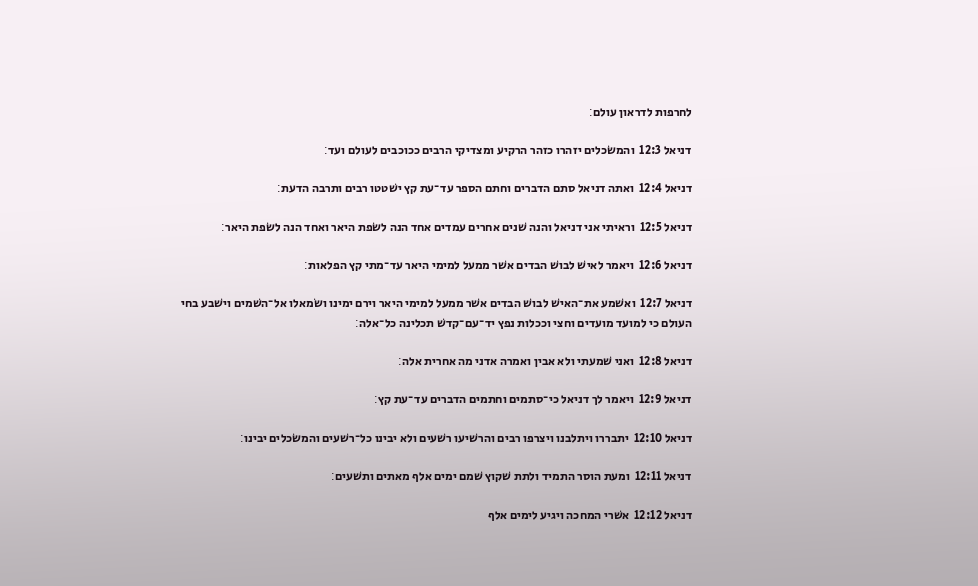לחרפות לדראון עולם׃

דניאל 12:3  והמשׂכלים יזהרו כזהר הרקיע ומצדיקי הרבים ככוכבים לעולם ועד׃

דניאל 12:4  ואתה דניאל סתם הדברים וחתם הספר עד־עת קץ ישׁטטו רבים ותרבה הדעת׃

דניאל 12:5  וראיתי אני דניאל והנה שׁנים אחרים עמדים אחד הנה לשׂפת היאר ואחד הנה לשׂפת היאר׃

דניאל 12:6  ויאמר לאישׁ לבושׁ הבדים אשׁר ממעל למימי היאר עד־מתי קץ הפלאות׃

דניאל 12:7  ואשׁמע את־האישׁ לבושׁ הבדים אשׁר ממעל למימי היאר וירם ימינו ושׂמאלו אל־השׁמים וישׁבע בחי העולם כי למועד מועדים וחצי וככלות נפץ יד־עם־קדשׁ תכלינה כל־אלה׃

דניאל 12:8  ואני שׁמעתי ולא אבין ואמרה אדני מה אחרית אלה׃

דניאל 12:9  ויאמר לך דניאל כי־סתמים וחתמים הדברים עד־עת קץ׃

דניאל 12:10  יתבררו ויתלבנו ויצרפו רבים והרשׁיעו רשׁעים ולא יבינו כל־רשׁעים והמשׂכלים יבינו׃

דניאל 12:11  ומעת הוסר התמיד ולתת שׁקוץ שׁמם ימים אלף מאתים ותשׁעים׃

דניאל 12:12  אשׁרי המחכה ויגיע לימים אלף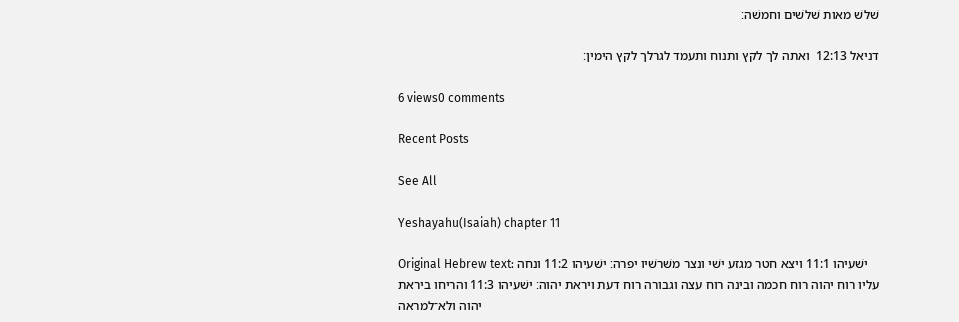שׁלשׁ מאות שׁלשׁים וחמשׁה׃

דניאל 12:13  ואתה לך לקץ ותנוח ותעמד לגרלך לקץ הימין׃

6 views0 comments

Recent Posts

See All

Yeshayahu(Isaiah) chapter 11

Original Hebrew text: ישׁעיהו 11:1 ויצא חטר מגזע ישׁי ונצר משׁרשׁיו יפרה׃ ישׁעיהו 11:2 ונחה עליו רוח יהוה רוח חכמה ובינה רוח עצה וגבורה רוח דעת ויראת יהוה׃ ישׁעיהו 11:3 והריחו ביראת יהוה ולא־למראה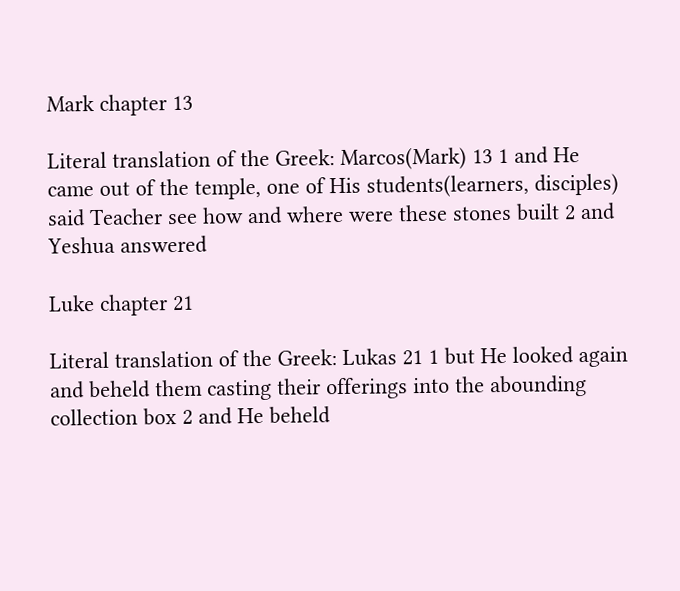Mark chapter 13

Literal translation of the Greek: Marcos(Mark) 13 1 and He came out of the temple, one of His students(learners, disciples) said Teacher see how and where were these stones built 2 and Yeshua answered

Luke chapter 21

Literal translation of the Greek: Lukas 21 1 but He looked again and beheld them casting their offerings into the abounding collection box 2 and He beheld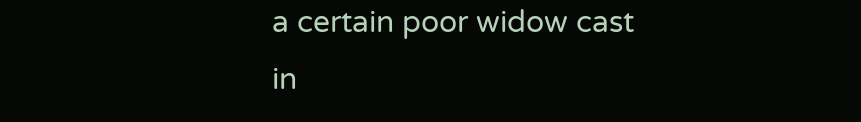a certain poor widow cast in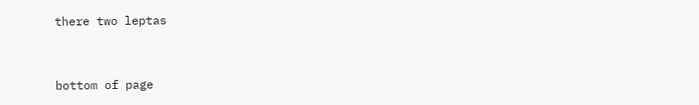there two leptas


bottom of page